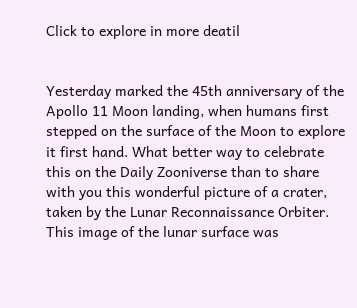Click to explore in more deatil


Yesterday marked the 45th anniversary of the Apollo 11 Moon landing, when humans first stepped on the surface of the Moon to explore it first hand. What better way to celebrate this on the Daily Zooniverse than to share with you this wonderful picture of a crater, taken by the Lunar Reconnaissance Orbiter. This image of the lunar surface was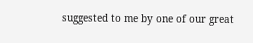suggested to me by one of our great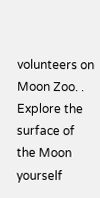volunteers on Moon Zoo. . Explore the surface of the Moon yourself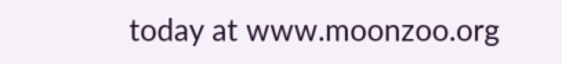today at www.moonzoo.org